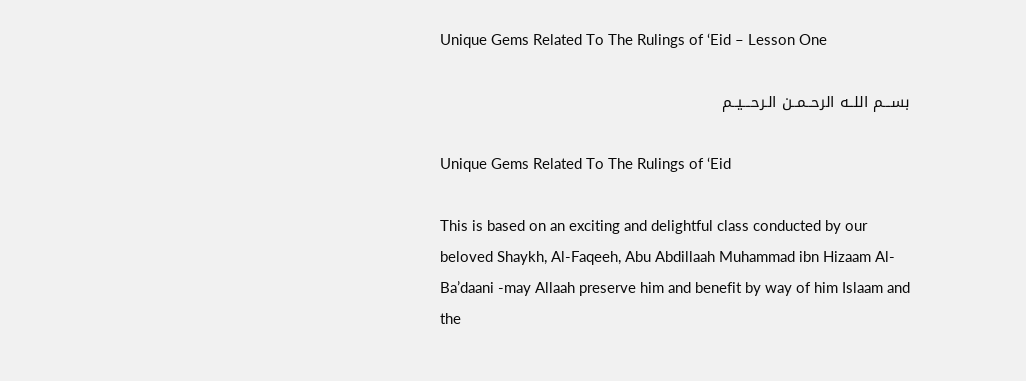Unique Gems Related To The Rulings of ‘Eid – Lesson One

بســـم اللــه الرحــمــن الـرحـــيــم

Unique Gems Related To The Rulings of ‘Eid

This is based on an exciting and delightful class conducted by our beloved Shaykh, Al-Faqeeh, Abu Abdillaah Muhammad ibn Hizaam Al-Ba’daani -may Allaah preserve him and benefit by way of him Islaam and the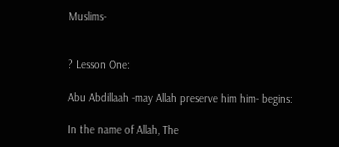Muslims-


? Lesson One:

Abu Abdillaah -may Allah preserve him him- begins:

In the name of Allah, The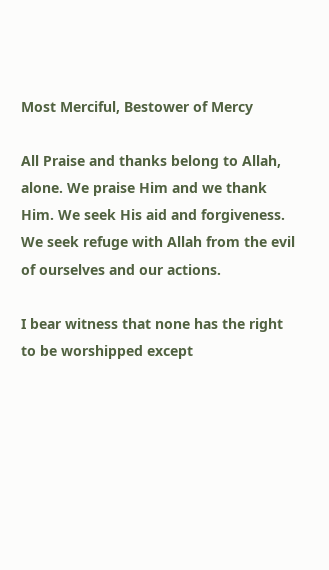Most Merciful, Bestower of Mercy

All Praise and thanks belong to Allah, alone. We praise Him and we thank Him. We seek His aid and forgiveness. We seek refuge with Allah from the evil of ourselves and our actions.

I bear witness that none has the right to be worshipped except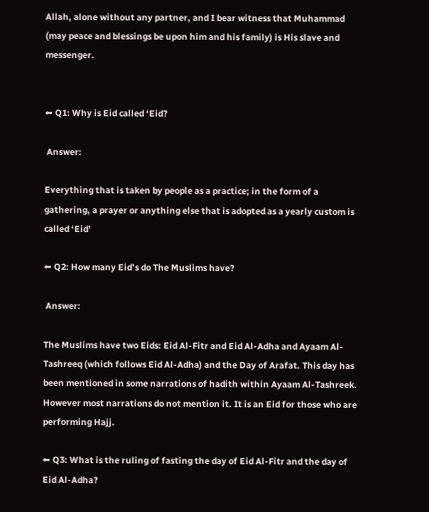Allah, alone without any partner, and I bear witness that Muhammad (may peace and blessings be upon him and his family) is His slave and messenger.


⬅ Q1: Why is Eid called ‘Eid?

 Answer:

Everything that is taken by people as a practice; in the form of a gathering, a prayer or anything else that is adopted as a yearly custom is called ‘Eid’

⬅ Q2: How many Eid’s do The Muslims have?

 Answer:

The Muslims have two Eids: Eid Al-Fitr and Eid Al-Adha and Ayaam Al-Tashreeq (which follows Eid Al-Adha) and the Day of Arafat. This day has been mentioned in some narrations of hadith within Ayaam Al-Tashreek. However most narrations do not mention it. It is an Eid for those who are performing Hajj.

⬅ Q3: What is the ruling of fasting the day of Eid Al-Fitr and the day of Eid Al-Adha?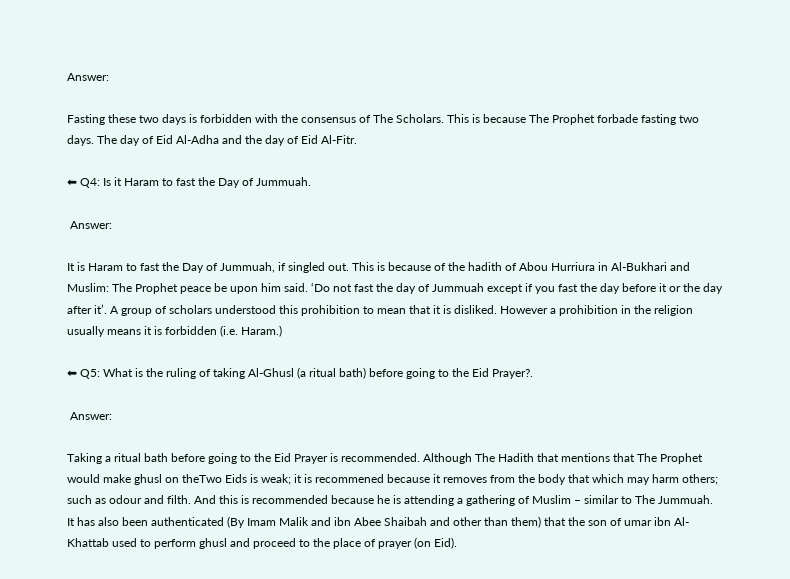Answer:

Fasting these two days is forbidden with the consensus of The Scholars. This is because The Prophet forbade fasting two days. The day of Eid Al-Adha and the day of Eid Al-Fitr.

⬅ Q4: Is it Haram to fast the Day of Jummuah.

 Answer:

It is Haram to fast the Day of Jummuah, if singled out. This is because of the hadith of Abou Hurriura in Al-Bukhari and Muslim: The Prophet peace be upon him said. ‘Do not fast the day of Jummuah except if you fast the day before it or the day after it’. A group of scholars understood this prohibition to mean that it is disliked. However a prohibition in the religion usually means it is forbidden (i.e. Haram.)

⬅ Q5: What is the ruling of taking Al-Ghusl (a ritual bath) before going to the Eid Prayer?.

 Answer:

Taking a ritual bath before going to the Eid Prayer is recommended. Although The Hadith that mentions that The Prophet would make ghusl on theTwo Eids is weak; it is recommened because it removes from the body that which may harm others; such as odour and filth. And this is recommended because he is attending a gathering of Muslim – similar to The Jummuah. It has also been authenticated (By Imam Malik and ibn Abee Shaibah and other than them) that the son of umar ibn Al-Khattab used to perform ghusl and proceed to the place of prayer (on Eid).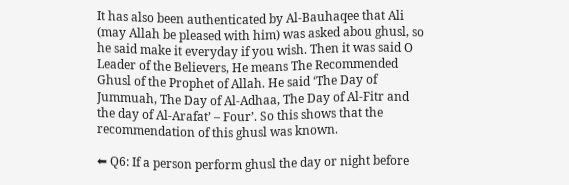It has also been authenticated by Al-Bauhaqee that Ali (may Allah be pleased with him) was asked abou ghusl, so he said make it everyday if you wish. Then it was said O Leader of the Believers, He means The Recommended Ghusl of the Prophet of Allah. He said ‘The Day of Jummuah, The Day of Al-Adhaa, The Day of Al-Fitr and the day of Al-Arafat’ – Four’. So this shows that the recommendation of this ghusl was known.

⬅ Q6: If a person perform ghusl the day or night before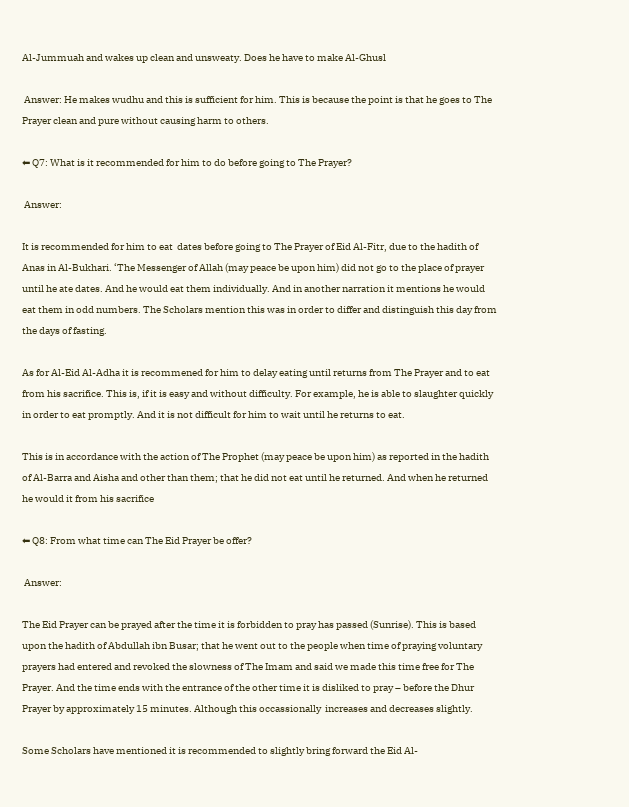Al-Jummuah and wakes up clean and unsweaty. Does he have to make Al-Ghusl

 Answer: He makes wudhu and this is sufficient for him. This is because the point is that he goes to The Prayer clean and pure without causing harm to others.

⬅ Q7: What is it recommended for him to do before going to The Prayer?

 Answer:

It is recommended for him to eat  dates before going to The Prayer of Eid Al-Fitr, due to the hadith of Anas in Al-Bukhari. ‘The Messenger of Allah (may peace be upon him) did not go to the place of prayer until he ate dates. And he would eat them individually. And in another narration it mentions he would eat them in odd numbers. The Scholars mention this was in order to differ and distinguish this day from the days of fasting.

As for Al-Eid Al-Adha it is recommened for him to delay eating until returns from The Prayer and to eat from his sacrifice. This is, if it is easy and without difficulty. For example, he is able to slaughter quickly in order to eat promptly. And it is not difficult for him to wait until he returns to eat.

This is in accordance with the action of The Prophet (may peace be upon him) as reported in the hadith of Al-Barra and Aisha and other than them; that he did not eat until he returned. And when he returned he would it from his sacrifice

⬅ Q8: From what time can The Eid Prayer be offer?

 Answer:

The Eid Prayer can be prayed after the time it is forbidden to pray has passed (Sunrise). This is based upon the hadith of Abdullah ibn Busar; that he went out to the people when time of praying voluntary prayers had entered and revoked the slowness of The Imam and said we made this time free for The Prayer. And the time ends with the entrance of the other time it is disliked to pray – before the Dhur Prayer by approximately 15 minutes. Although this occassionally  increases and decreases slightly.

Some Scholars have mentioned it is recommended to slightly bring forward the Eid Al-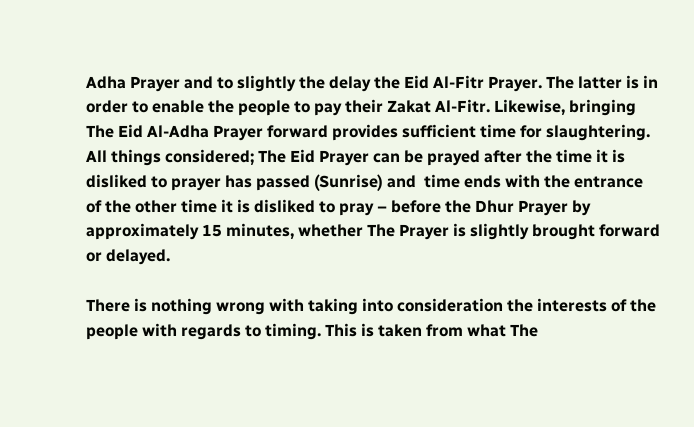Adha Prayer and to slightly the delay the Eid Al-Fitr Prayer. The latter is in order to enable the people to pay their Zakat Al-Fitr. Likewise, bringing The Eid Al-Adha Prayer forward provides sufficient time for slaughtering. All things considered; The Eid Prayer can be prayed after the time it is disliked to prayer has passed (Sunrise) and  time ends with the entrance of the other time it is disliked to pray – before the Dhur Prayer by approximately 15 minutes, whether The Prayer is slightly brought forward or delayed.

There is nothing wrong with taking into consideration the interests of the people with regards to timing. This is taken from what The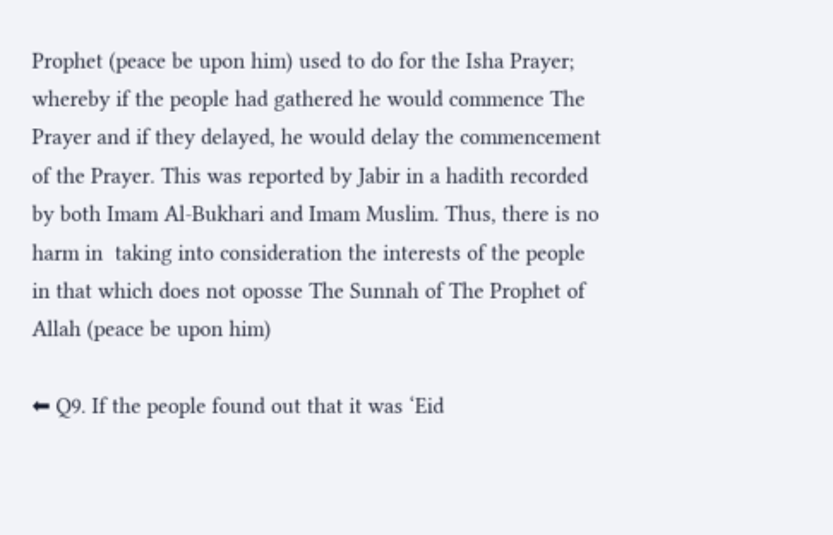Prophet (peace be upon him) used to do for the Isha Prayer; whereby if the people had gathered he would commence The Prayer and if they delayed, he would delay the commencement of the Prayer. This was reported by Jabir in a hadith recorded by both Imam Al-Bukhari and Imam Muslim. Thus, there is no harm in  taking into consideration the interests of the people in that which does not oposse The Sunnah of The Prophet of Allah (peace be upon him)

⬅ Q9. If the people found out that it was ‘Eid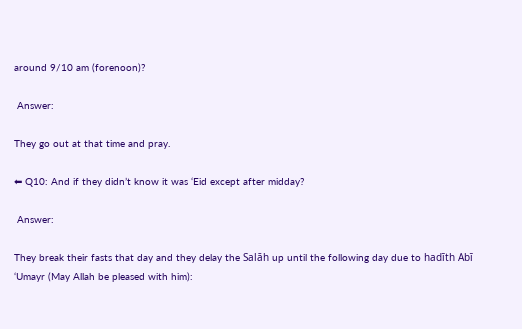around 9/10 am (forenoon)?

 Answer:

They go out at that time and pray.

⬅ Q10: And if they didn’t know it was ‘Eid except after midday?

 Answer:

They break their fasts that day and they delay the Salāh up until the following day due to hadīth Abī ‘Umayr (May Allah be pleased with him):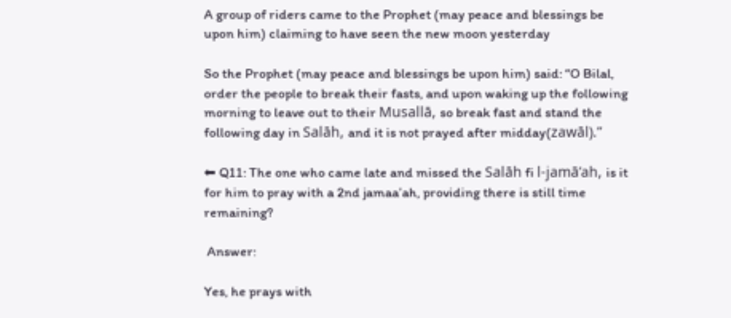A group of riders came to the Prophet (may peace and blessings be upon him) claiming to have seen the new moon yesterday

So the Prophet (may peace and blessings be upon him) said: “O Bilal, order the people to break their fasts, and upon waking up the following morning to leave out to their Musallā, so break fast and stand the following day in Salāh, and it is not prayed after midday(zawāl).”

⬅ Q11: The one who came late and missed the Salāh fi l-jamā’ah, is it for him to pray with a 2nd jamaa’ah, providing there is still time remaining?

 Answer:

Yes, he prays with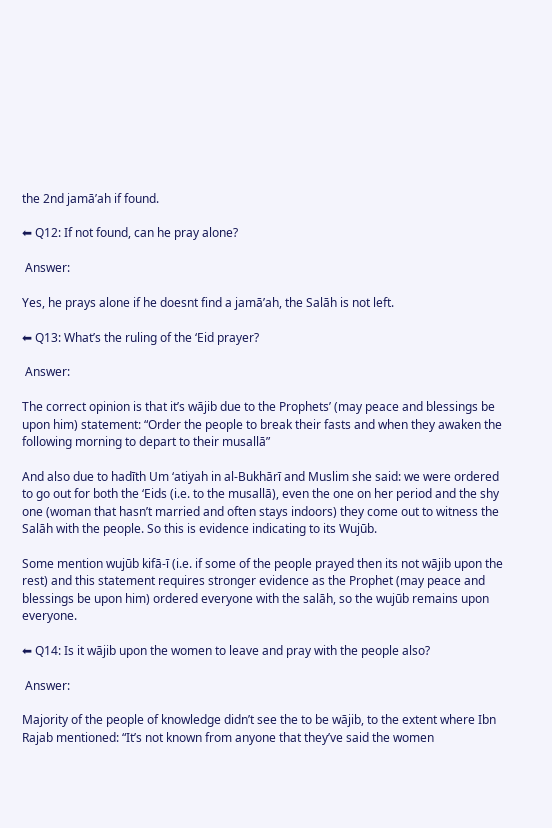the 2nd jamā’ah if found.

⬅ Q12: If not found, can he pray alone?

 Answer:

Yes, he prays alone if he doesnt find a jamā’ah, the Salāh is not left.

⬅ Q13: What’s the ruling of the ‘Eid prayer?

 Answer:

The correct opinion is that it’s wājib due to the Prophets’ (may peace and blessings be upon him) statement: “Order the people to break their fasts and when they awaken the following morning to depart to their musallā”

And also due to hadīth Um ‘atiyah in al-Bukhārī and Muslim she said: we were ordered to go out for both the ‘Eids (i.e. to the musallā), even the one on her period and the shy one (woman that hasn’t married and often stays indoors) they come out to witness the Salāh with the people. So this is evidence indicating to its Wujūb.

Some mention wujūb kifā-ī (i.e. if some of the people prayed then its not wājib upon the rest) and this statement requires stronger evidence as the Prophet (may peace and blessings be upon him) ordered everyone with the salāh, so the wujūb remains upon everyone.

⬅ Q14: Is it wājib upon the women to leave and pray with the people also?

 Answer:

Majority of the people of knowledge didn’t see the to be wājib, to the extent where Ibn Rajab mentioned: “It’s not known from anyone that they’ve said the women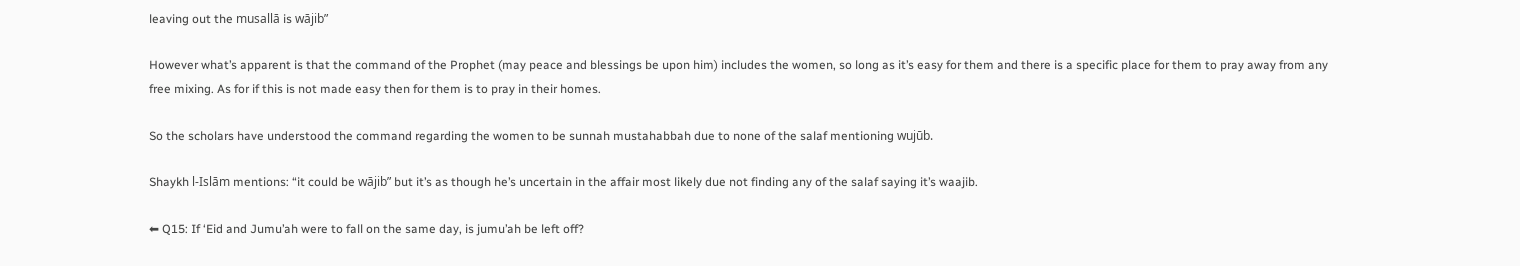leaving out the musallā is wājib”

However what’s apparent is that the command of the Prophet (may peace and blessings be upon him) includes the women, so long as it’s easy for them and there is a specific place for them to pray away from any free mixing. As for if this is not made easy then for them is to pray in their homes.

So the scholars have understood the command regarding the women to be sunnah mustahabbah due to none of the salaf mentioning wujūb.

Shaykh l-Islām mentions: “it could be wājib” but it’s as though he’s uncertain in the affair most likely due not finding any of the salaf saying it’s waajib.

⬅ Q15: If ‘Eid and Jumu’ah were to fall on the same day, is jumu’ah be left off?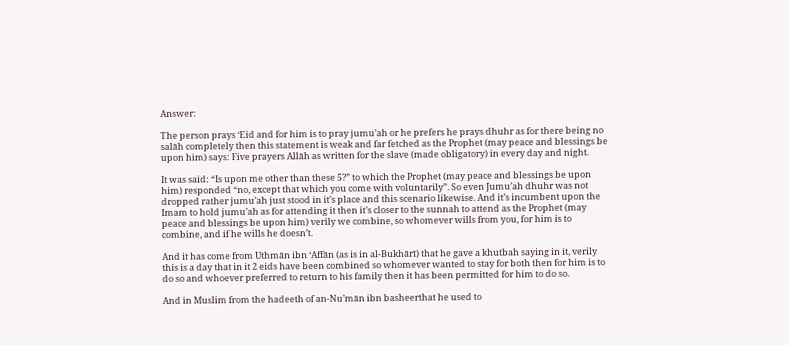Answer:

The person prays ‘Eid and for him is to pray jumu’ah or he prefers he prays dhuhr as for there being no salāh completely then this statement is weak and far fetched as the Prophet (may peace and blessings be upon him) says: Five prayers Allāh as written for the slave (made obligatory) in every day and night.

It was said: “Is upon me other than these 5?” to which the Prophet (may peace and blessings be upon him) responded “no, except that which you come with voluntarily”. So even Jumu’ah dhuhr was not dropped rather jumu’ah just stood in it’s place and this scenario likewise. And it’s incumbent upon the Imam to hold jumu’ah as for attending it then it’s closer to the sunnah to attend as the Prophet (may peace and blessings be upon him) verily we combine, so whomever wills from you, for him is to combine, and if he wills he doesn’t.

And it has come from Uthmān ibn ‘Affān (as is in al-Bukhārī) that he gave a khutbah saying in it, verily this is a day that in it 2 eids have been combined so whomever wanted to stay for both then for him is to do so and whoever preferred to return to his family then it has been permitted for him to do so.

And in Muslim from the hadeeth of an-Nu’mān ibn basheerthat he used to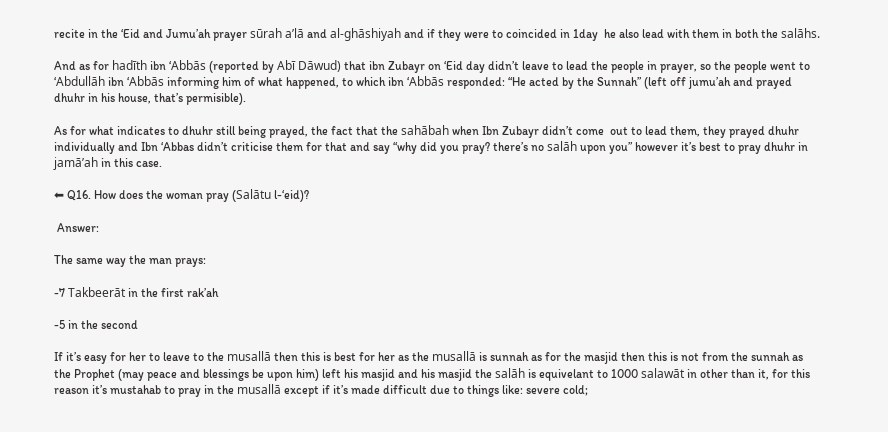recite in the ‘Eid and Jumu’ah prayer sūrah a’lā and al-ghāshiyah and if they were to coincided in 1day  he also lead with them in both the salāhs.

And as for hadīth ibn ‘Abbās (reported by Abī Dāwud) that ibn Zubayr on ‘Eid day didn’t leave to lead the people in prayer, so the people went to ‘Abdullāh ibn ‘Abbās informing him of what happened, to which ibn ‘Abbās responded: “He acted by the Sunnah” (left off jumu’ah and prayed dhuhr in his house, that’s permisible).

As for what indicates to dhuhr still being prayed, the fact that the sahābah when Ibn Zubayr didn’t come  out to lead them, they prayed dhuhr individually and Ibn ‘Abbas didn’t criticise them for that and say “why did you pray? there’s no salāh upon you” however it’s best to pray dhuhr in jamā’ah in this case.

⬅ Q16. How does the woman pray (Salātu l-‘eid)?

 Answer:

The same way the man prays:

-7 Takbeerāt in the first rak’ah

-5 in the second

If it’s easy for her to leave to the musallā then this is best for her as the musallā is sunnah as for the masjid then this is not from the sunnah as the Prophet (may peace and blessings be upon him) left his masjid and his masjid the salāh is equivelant to 1000 salawāt in other than it, for this reason it’s mustahab to pray in the musallā except if it’s made difficult due to things like: severe cold;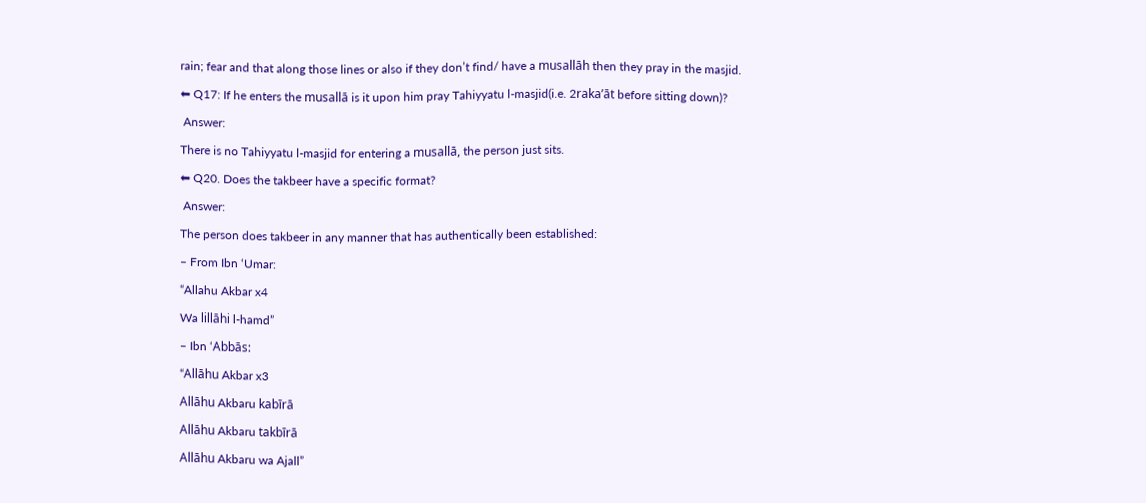rain; fear and that along those lines or also if they don’t find/ have a musallāh then they pray in the masjid.

⬅ Q17: If he enters the musallā is it upon him pray Tahiyyatu l-masjid(i.e. 2raka’āt before sitting down)?

 Answer:

There is no Tahiyyatu l-masjid for entering a musallā, the person just sits.

⬅ Q20. Does the takbeer have a specific format?

 Answer:

The person does takbeer in any manner that has authentically been established:

– From Ibn ‘Umar:

“Allahu Akbar x4

Wa lillāhi l-hamd”

– Ibn ‘Abbās:

“Allāhu Akbar x3

Allāhu Akbaru kabīrā

Allāhu Akbaru takbīrā

Allāhu Akbaru wa Ajall”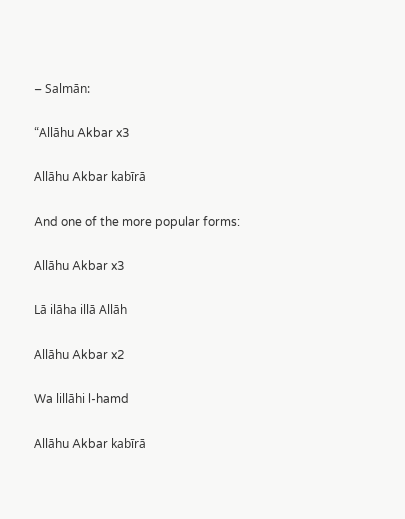– Salmān:

“Allāhu Akbar x3

Allāhu Akbar kabīrā

And one of the more popular forms:

Allāhu Akbar x3

Lā ilāha illā Allāh

Allāhu Akbar x2

Wa lillāhi l-hamd

Allāhu Akbar kabīrā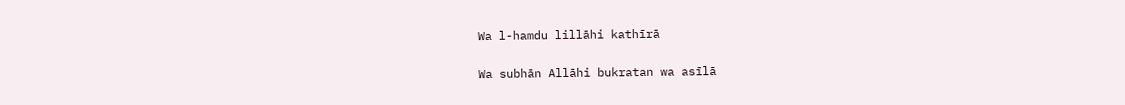Wa l-hamdu lillāhi kathīrā

Wa subhān Allāhi bukratan wa asīlā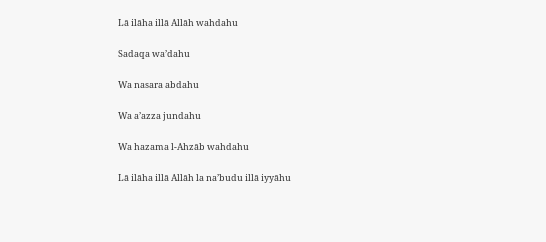Lā ilāha illā Allāh wahdahu

Sadaqa wa’dahu

Wa nasara abdahu

Wa a’azza jundahu

Wa hazama l-Ahzāb wahdahu

Lā ilāha illā Allāh la na’budu illā iyyāhu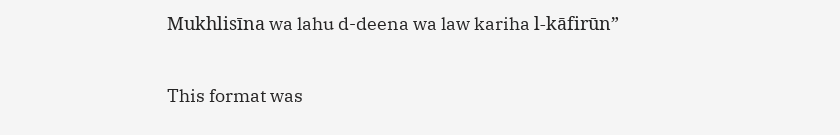Mukhlisīna wa lahu d-deena wa law kariha l-kāfirūn”

This format was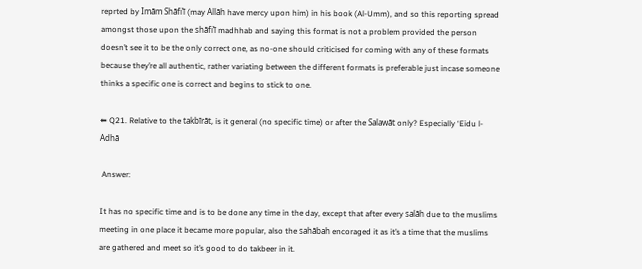reprted by Imām Shāfi’ī (may Allāh have mercy upon him) in his book (Al-Umm), and so this reporting spread amongst those upon the shāfi’ī madhhab and saying this format is not a problem provided the person doesn’t see it to be the only correct one, as no-one should criticised for coming with any of these formats because they’re all authentic, rather variating between the different formats is preferable just incase someone thinks a specific one is correct and begins to stick to one.

⬅ Q21. Relative to the takbīrāt, is it general (no specific time) or after the Salawāt only? Especially ‘Eidu l-Adhā

 Answer:

It has no specific time and is to be done any time in the day, except that after every salāh due to the muslims meeting in one place it became more popular, also the sahābah encoraged it as it’s a time that the muslims are gathered and meet so it’s good to do takbeer in it.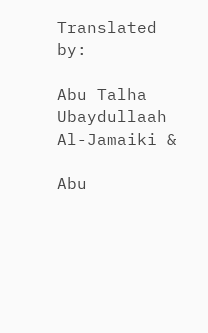Translated by:

Abu Talha Ubaydullaah Al-Jamaiki &

Abu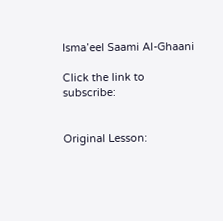Isma’eel Saami Al-Ghaani

Click the link to subscribe:


Original Lesson: